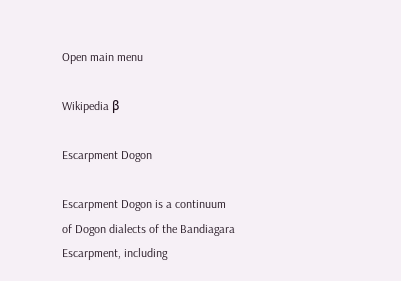Open main menu

Wikipedia β

Escarpment Dogon

Escarpment Dogon is a continuum of Dogon dialects of the Bandiagara Escarpment, including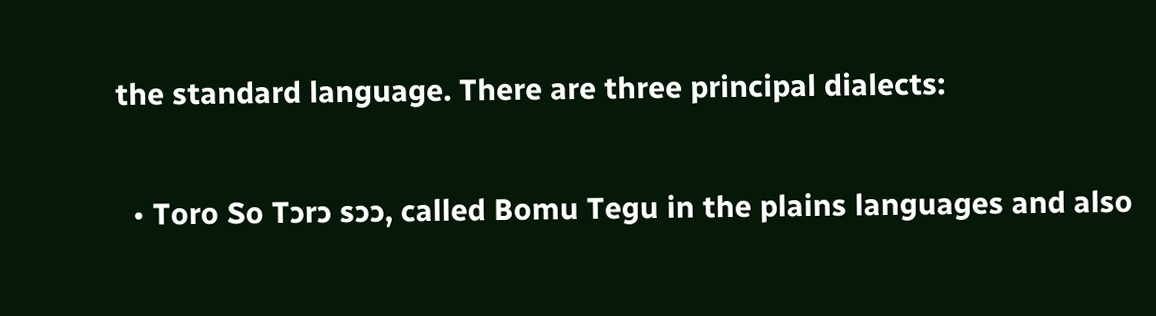the standard language. There are three principal dialects:

  • Toro So Tɔrɔ sɔɔ, called Bomu Tegu in the plains languages and also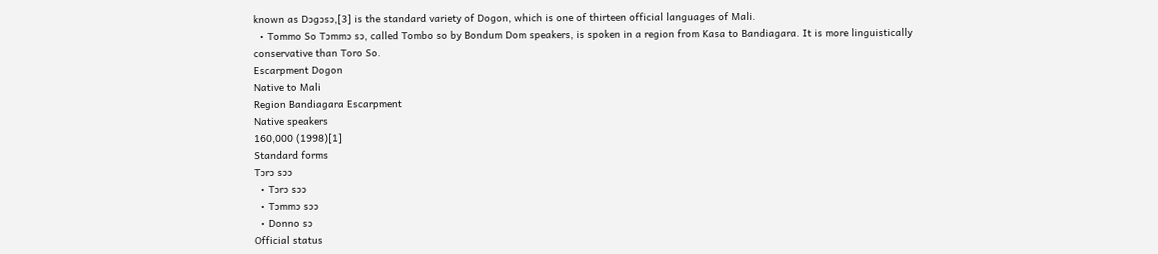known as Dɔgɔsɔ,[3] is the standard variety of Dogon, which is one of thirteen official languages of Mali.
  • Tommo So Tɔmmɔ sɔ, called Tombo so by Bondum Dom speakers, is spoken in a region from Kasa to Bandiagara. It is more linguistically conservative than Toro So.
Escarpment Dogon
Native to Mali
Region Bandiagara Escarpment
Native speakers
160,000 (1998)[1]
Standard forms
Tɔrɔ sɔɔ
  • Tɔrɔ sɔɔ
  • Tɔmmɔ sɔɔ
  • Donno sɔ
Official status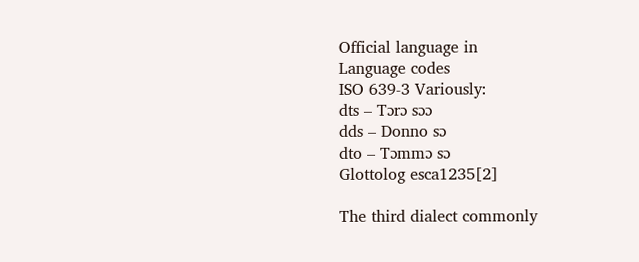Official language in
Language codes
ISO 639-3 Variously:
dts – Tɔrɔ sɔɔ
dds – Donno sɔ
dto – Tɔmmɔ sɔ
Glottolog esca1235[2]

The third dialect commonly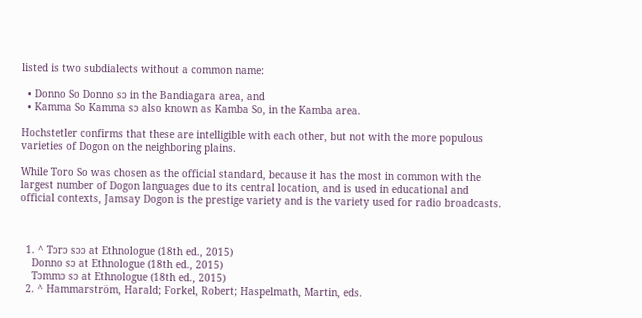listed is two subdialects without a common name:

  • Donno So Donno sɔ in the Bandiagara area, and
  • Kamma So Kamma sɔ also known as Kamba So, in the Kamba area.

Hochstetler confirms that these are intelligible with each other, but not with the more populous varieties of Dogon on the neighboring plains.

While Toro So was chosen as the official standard, because it has the most in common with the largest number of Dogon languages due to its central location, and is used in educational and official contexts, Jamsay Dogon is the prestige variety and is the variety used for radio broadcasts.



  1. ^ Tɔrɔ sɔɔ at Ethnologue (18th ed., 2015)
    Donno sɔ at Ethnologue (18th ed., 2015)
    Tɔmmɔ sɔ at Ethnologue (18th ed., 2015)
  2. ^ Hammarström, Harald; Forkel, Robert; Haspelmath, Martin, eds.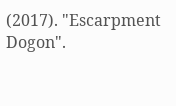(2017). "Escarpment Dogon".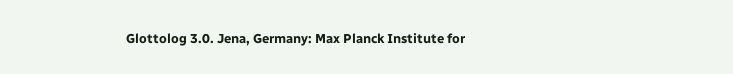Glottolog 3.0. Jena, Germany: Max Planck Institute for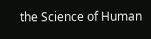the Science of Human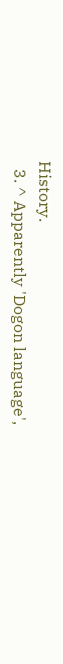History.
  3. ^ Apparently 'Dogon language',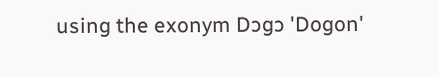using the exonym Dɔgɔ 'Dogon'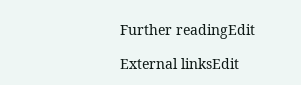Further readingEdit

External linksEdit